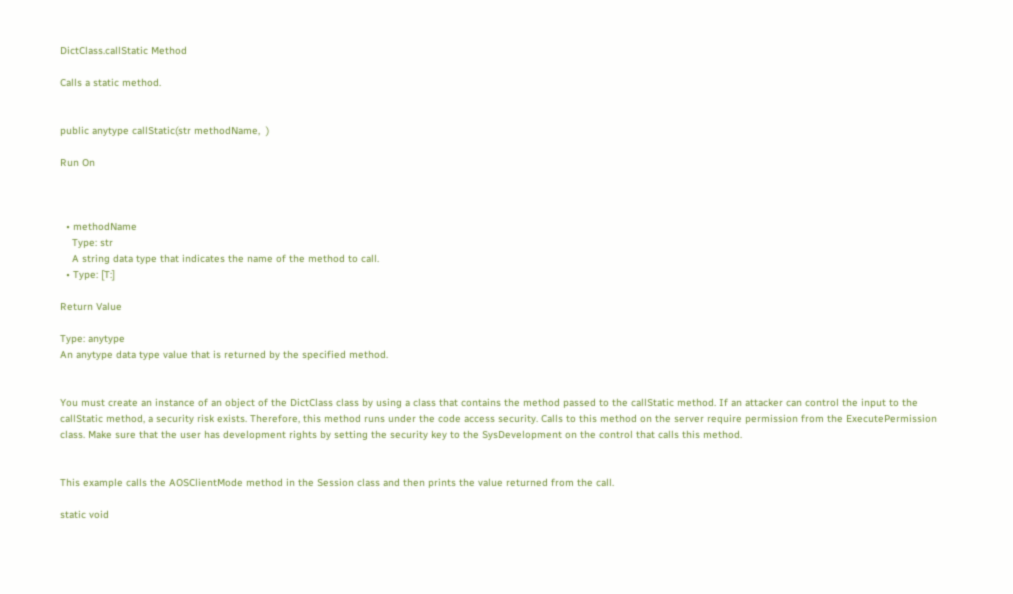DictClass.callStatic Method

Calls a static method.


public anytype callStatic(str methodName,  )

Run On



  • methodName
    Type: str
    A string data type that indicates the name of the method to call.
  • Type: [T:]

Return Value

Type: anytype
An anytype data type value that is returned by the specified method.


You must create an instance of an object of the DictClass class by using a class that contains the method passed to the callStatic method. If an attacker can control the input to the callStatic method, a security risk exists. Therefore, this method runs under the code access security. Calls to this method on the server require permission from the ExecutePermission class. Make sure that the user has development rights by setting the security key to the SysDevelopment on the control that calls this method.


This example calls the AOSClientMode method in the Session class and then prints the value returned from the call.

static void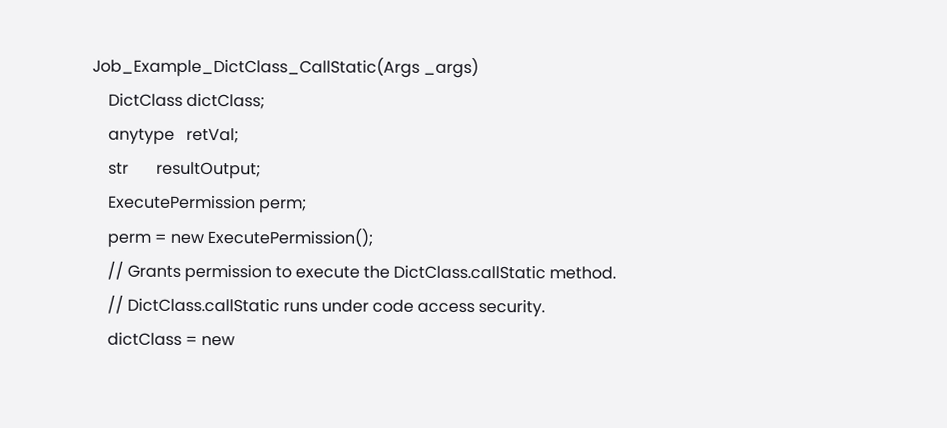Job_Example_DictClass_CallStatic(Args _args)
    DictClass dictClass;
    anytype   retVal;
    str       resultOutput;
    ExecutePermission perm;
    perm = new ExecutePermission();
    // Grants permission to execute the DictClass.callStatic method.
    // DictClass.callStatic runs under code access security.
    dictClass = new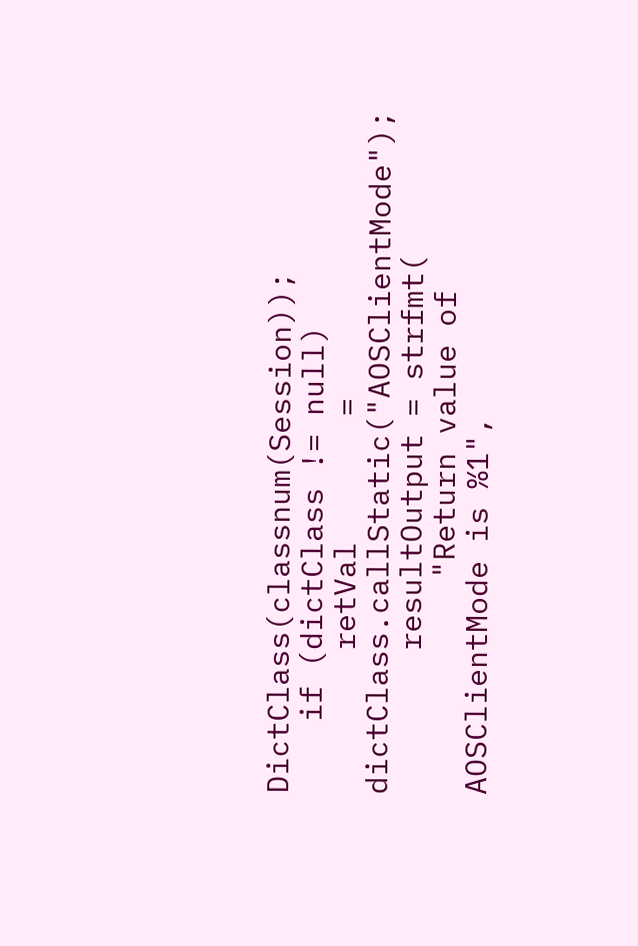DictClass(classnum(Session));
    if (dictClass != null)
        retVal       = dictClass.callStatic("AOSClientMode");
        resultOutput = strfmt(
            "Return value of AOSClientMode is %1",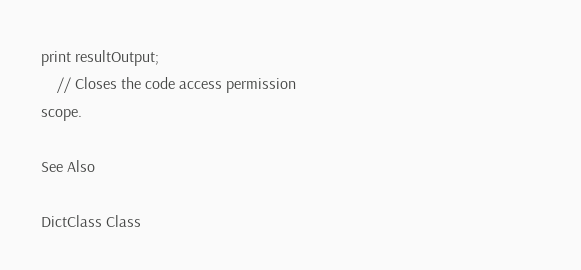print resultOutput;
    // Closes the code access permission scope.

See Also

DictClass Class